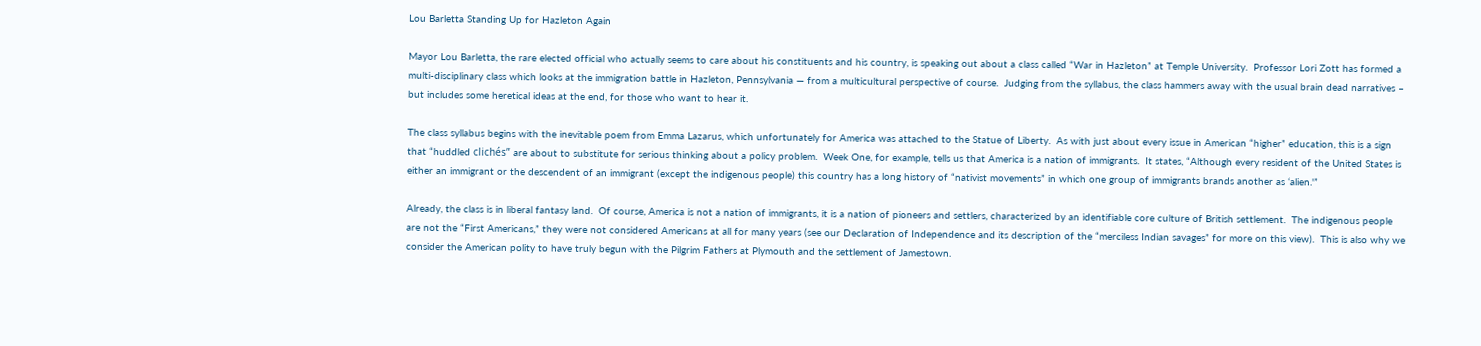Lou Barletta Standing Up for Hazleton Again

Mayor Lou Barletta, the rare elected official who actually seems to care about his constituents and his country, is speaking out about a class called “War in Hazleton” at Temple University.  Professor Lori Zott has formed a multi-disciplinary class which looks at the immigration battle in Hazleton, Pennsylvania — from a multicultural perspective of course.  Judging from the syllabus, the class hammers away with the usual brain dead narratives – but includes some heretical ideas at the end, for those who want to hear it.

The class syllabus begins with the inevitable poem from Emma Lazarus, which unfortunately for America was attached to the Statue of Liberty.  As with just about every issue in American “higher” education, this is a sign that “huddled clichés” are about to substitute for serious thinking about a policy problem.  Week One, for example, tells us that America is a nation of immigrants.  It states, “Although every resident of the United States is either an immigrant or the descendent of an immigrant (except the indigenous people) this country has a long history of “nativist movements” in which one group of immigrants brands another as ‘alien.'”

Already, the class is in liberal fantasy land.  Of course, America is not a nation of immigrants, it is a nation of pioneers and settlers, characterized by an identifiable core culture of British settlement.  The indigenous people are not the “First Americans,” they were not considered Americans at all for many years (see our Declaration of Independence and its description of the “merciless Indian savages” for more on this view).  This is also why we consider the American polity to have truly begun with the Pilgrim Fathers at Plymouth and the settlement of Jamestown.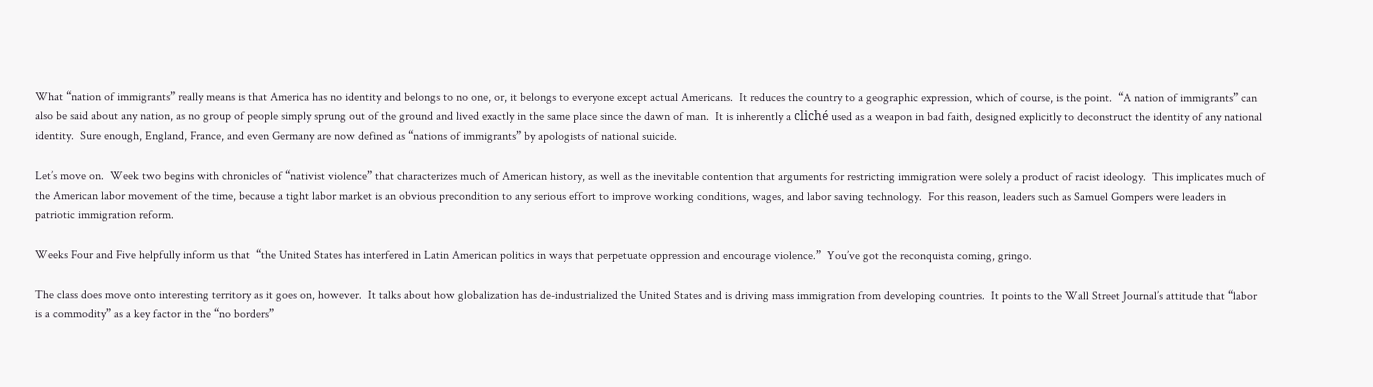What “nation of immigrants” really means is that America has no identity and belongs to no one, or, it belongs to everyone except actual Americans.  It reduces the country to a geographic expression, which of course, is the point.  “A nation of immigrants” can also be said about any nation, as no group of people simply sprung out of the ground and lived exactly in the same place since the dawn of man.  It is inherently a cliché used as a weapon in bad faith, designed explicitly to deconstruct the identity of any national identity.  Sure enough, England, France, and even Germany are now defined as “nations of immigrants” by apologists of national suicide.

Let’s move on.  Week two begins with chronicles of “nativist violence” that characterizes much of American history, as well as the inevitable contention that arguments for restricting immigration were solely a product of racist ideology.  This implicates much of the American labor movement of the time, because a tight labor market is an obvious precondition to any serious effort to improve working conditions, wages, and labor saving technology.  For this reason, leaders such as Samuel Gompers were leaders in patriotic immigration reform.

Weeks Four and Five helpfully inform us that  “the United States has interfered in Latin American politics in ways that perpetuate oppression and encourage violence.”  You’ve got the reconquista coming, gringo.

The class does move onto interesting territory as it goes on, however.  It talks about how globalization has de-industrialized the United States and is driving mass immigration from developing countries.  It points to the Wall Street Journal’s attitude that “labor is a commodity” as a key factor in the “no borders”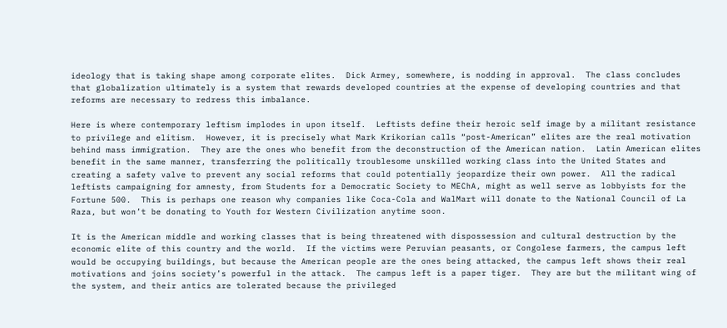ideology that is taking shape among corporate elites.  Dick Armey, somewhere, is nodding in approval.  The class concludes that globalization ultimately is a system that rewards developed countries at the expense of developing countries and that reforms are necessary to redress this imbalance.

Here is where contemporary leftism implodes in upon itself.  Leftists define their heroic self image by a militant resistance to privilege and elitism.  However, it is precisely what Mark Krikorian calls “post-American” elites are the real motivation behind mass immigration.  They are the ones who benefit from the deconstruction of the American nation.  Latin American elites benefit in the same manner, transferring the politically troublesome unskilled working class into the United States and creating a safety valve to prevent any social reforms that could potentially jeopardize their own power.  All the radical leftists campaigning for amnesty, from Students for a Democratic Society to MEChA, might as well serve as lobbyists for the Fortune 500.  This is perhaps one reason why companies like Coca-Cola and WalMart will donate to the National Council of La Raza, but won’t be donating to Youth for Western Civilization anytime soon.

It is the American middle and working classes that is being threatened with dispossession and cultural destruction by the economic elite of this country and the world.  If the victims were Peruvian peasants, or Congolese farmers, the campus left would be occupying buildings, but because the American people are the ones being attacked, the campus left shows their real motivations and joins society’s powerful in the attack.  The campus left is a paper tiger.  They are but the militant wing of the system, and their antics are tolerated because the privileged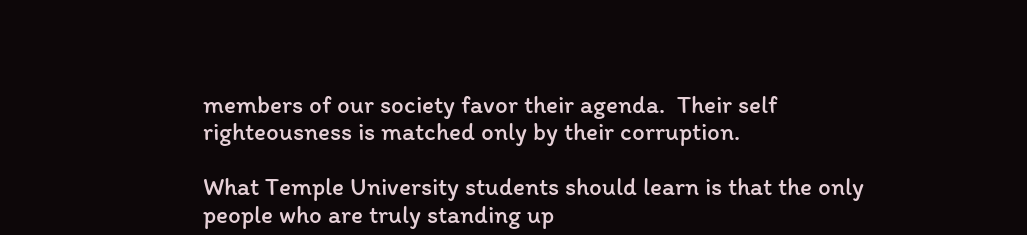members of our society favor their agenda.  Their self righteousness is matched only by their corruption.

What Temple University students should learn is that the only people who are truly standing up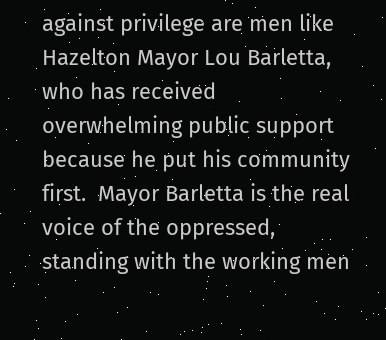against privilege are men like Hazelton Mayor Lou Barletta, who has received overwhelming public support because he put his community first.  Mayor Barletta is the real voice of the oppressed, standing with the working men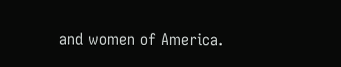and women of America.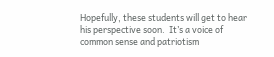Hopefully, these students will get to hear his perspective soon.  It’s a voice of common sense and patriotism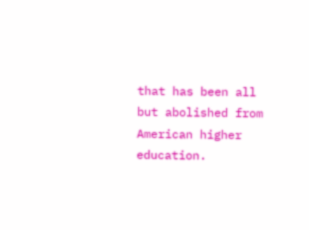that has been all but abolished from American higher education.